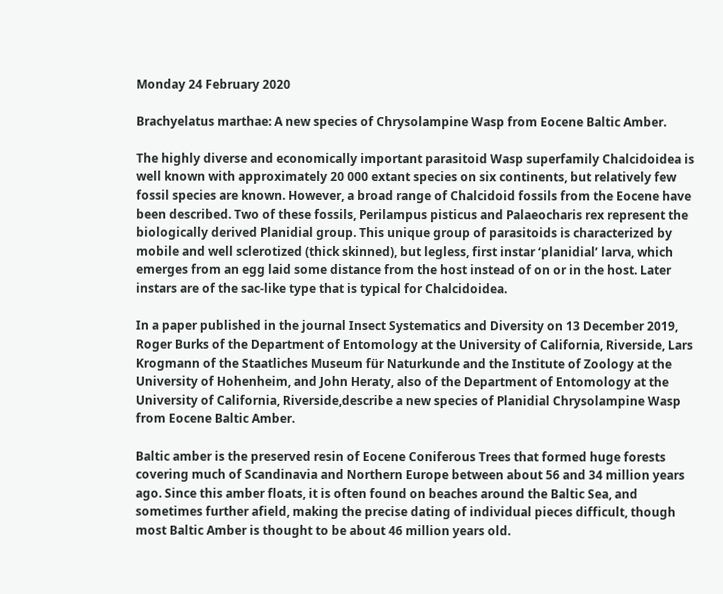Monday 24 February 2020

Brachyelatus marthae: A new species of Chrysolampine Wasp from Eocene Baltic Amber.

The highly diverse and economically important parasitoid Wasp superfamily Chalcidoidea is well known with approximately 20 000 extant species on six continents, but relatively few fossil species are known. However, a broad range of Chalcidoid fossils from the Eocene have been described. Two of these fossils, Perilampus pisticus and Palaeocharis rex represent the biologically derived Planidial group. This unique group of parasitoids is characterized by mobile and well sclerotized (thick skinned), but legless, first instar ‘planidial’ larva, which emerges from an egg laid some distance from the host instead of on or in the host. Later instars are of the sac-like type that is typical for Chalcidoidea.

In a paper published in the journal Insect Systematics and Diversity on 13 December 2019, Roger Burks of the Department of Entomology at the University of California, Riverside, Lars Krogmann of the Staatliches Museum für Naturkunde and the Institute of Zoology at the University of Hohenheim, and John Heraty, also of the Department of Entomology at the University of California, Riverside,describe a new species of Planidial Chrysolampine Wasp from Eocene Baltic Amber.

Baltic amber is the preserved resin of Eocene Coniferous Trees that formed huge forests covering much of Scandinavia and Northern Europe between about 56 and 34 million years ago. Since this amber floats, it is often found on beaches around the Baltic Sea, and sometimes further afield, making the precise dating of individual pieces difficult, though most Baltic Amber is thought to be about 46 million years old.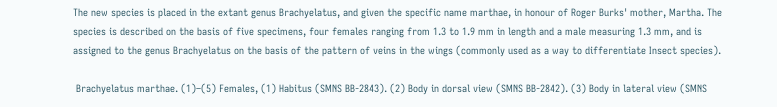The new species is placed in the extant genus Brachyelatus, and given the specific name marthae, in honour of Roger Burks' mother, Martha. The species is described on the basis of five specimens, four females ranging from 1.3 to 1.9 mm in length and a male measuring 1.3 mm, and is assigned to the genus Brachyelatus on the basis of the pattern of veins in the wings (commonly used as a way to differentiate Insect species).

 Brachyelatus marthae. (1)–(5) Females, (1) Habitus (SMNS BB-2843). (2) Body in dorsal view (SMNS BB-2842). (3) Body in lateral view (SMNS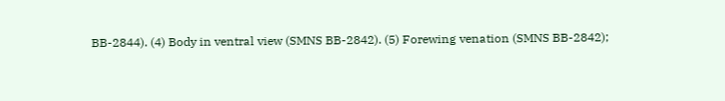BB-2844). (4) Body in ventral view (SMNS BB-2842). (5) Forewing venation (SMNS BB-2842);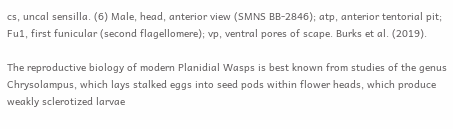cs, uncal sensilla. (6) Male, head, anterior view (SMNS BB-2846); atp, anterior tentorial pit; Fu1, first funicular (second flagellomere); vp, ventral pores of scape. Burks et al. (2019).

The reproductive biology of modern Planidial Wasps is best known from studies of the genus Chrysolampus, which lays stalked eggs into seed pods within flower heads, which produce weakly sclerotized larvae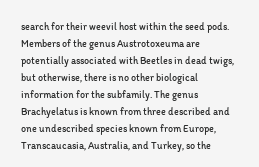search for their weevil host within the seed pods. Members of the genus Austrotoxeuma are potentially associated with Beetles in dead twigs, but otherwise, there is no other biological information for the subfamily. The genus Brachyelatus is known from three described and one undescribed species known from Europe, Transcaucasia, Australia, and Turkey, so the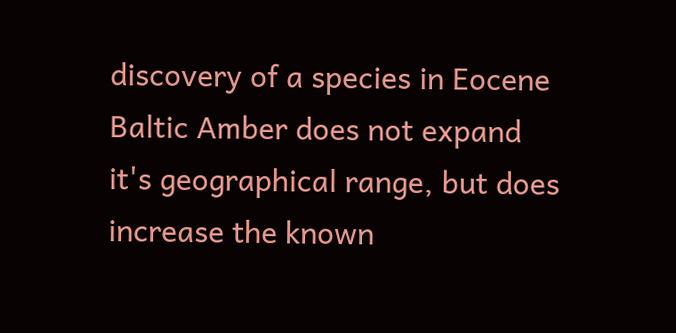discovery of a species in Eocene Baltic Amber does not expand it's geographical range, but does increase the known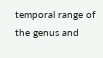temporal range of the genus and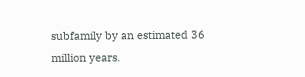subfamily by an estimated 36 million years.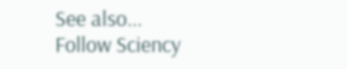See also...
Follow Sciency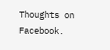Thoughts on Facebook.